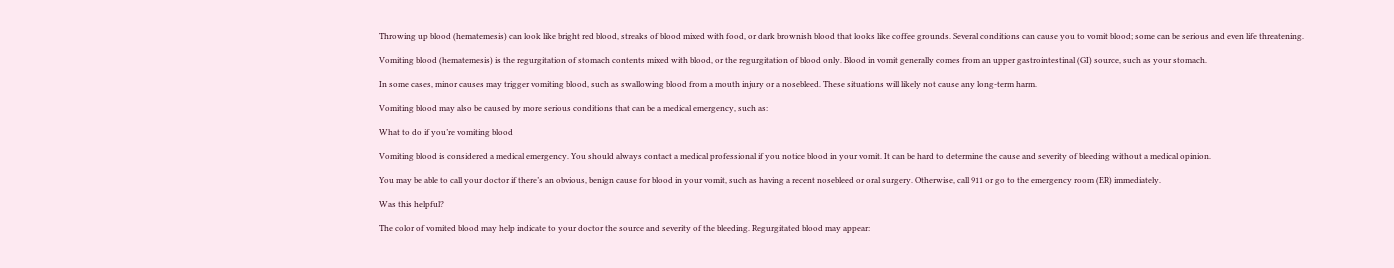Throwing up blood (hematemesis) can look like bright red blood, streaks of blood mixed with food, or dark brownish blood that looks like coffee grounds. Several conditions can cause you to vomit blood; some can be serious and even life threatening.

Vomiting blood (hematemesis) is the regurgitation of stomach contents mixed with blood, or the regurgitation of blood only. Blood in vomit generally comes from an upper gastrointestinal (GI) source, such as your stomach.

In some cases, minor causes may trigger vomiting blood, such as swallowing blood from a mouth injury or a nosebleed. These situations will likely not cause any long-term harm.

Vomiting blood may also be caused by more serious conditions that can be a medical emergency, such as:

What to do if you’re vomiting blood

Vomiting blood is considered a medical emergency. You should always contact a medical professional if you notice blood in your vomit. It can be hard to determine the cause and severity of bleeding without a medical opinion.

You may be able to call your doctor if there’s an obvious, benign cause for blood in your vomit, such as having a recent nosebleed or oral surgery. Otherwise, call 911 or go to the emergency room (ER) immediately.

Was this helpful?

The color of vomited blood may help indicate to your doctor the source and severity of the bleeding. Regurgitated blood may appear: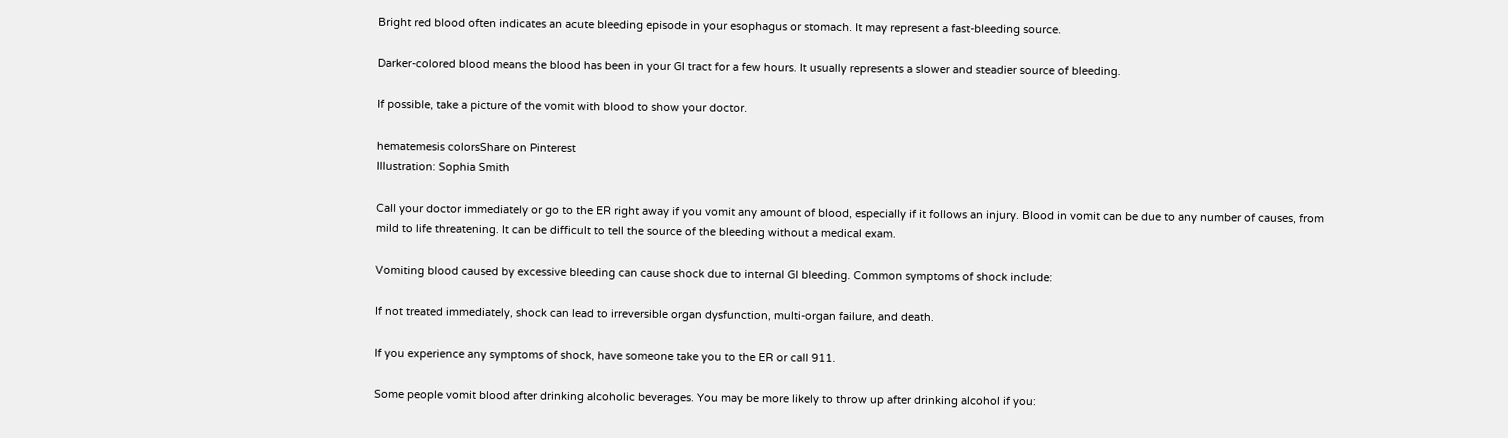Bright red blood often indicates an acute bleeding episode in your esophagus or stomach. It may represent a fast-bleeding source.

Darker-colored blood means the blood has been in your GI tract for a few hours. It usually represents a slower and steadier source of bleeding.

If possible, take a picture of the vomit with blood to show your doctor.

hematemesis colorsShare on Pinterest
Illustration: Sophia Smith

Call your doctor immediately or go to the ER right away if you vomit any amount of blood, especially if it follows an injury. Blood in vomit can be due to any number of causes, from mild to life threatening. It can be difficult to tell the source of the bleeding without a medical exam.

Vomiting blood caused by excessive bleeding can cause shock due to internal GI bleeding. Common symptoms of shock include:

If not treated immediately, shock can lead to irreversible organ dysfunction, multi-organ failure, and death.

If you experience any symptoms of shock, have someone take you to the ER or call 911.

Some people vomit blood after drinking alcoholic beverages. You may be more likely to throw up after drinking alcohol if you: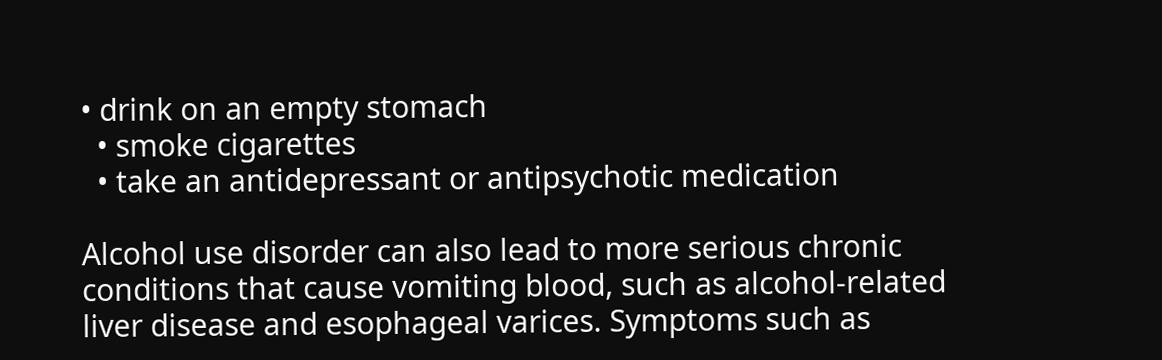• drink on an empty stomach
  • smoke cigarettes
  • take an antidepressant or antipsychotic medication

Alcohol use disorder can also lead to more serious chronic conditions that cause vomiting blood, such as alcohol-related liver disease and esophageal varices. Symptoms such as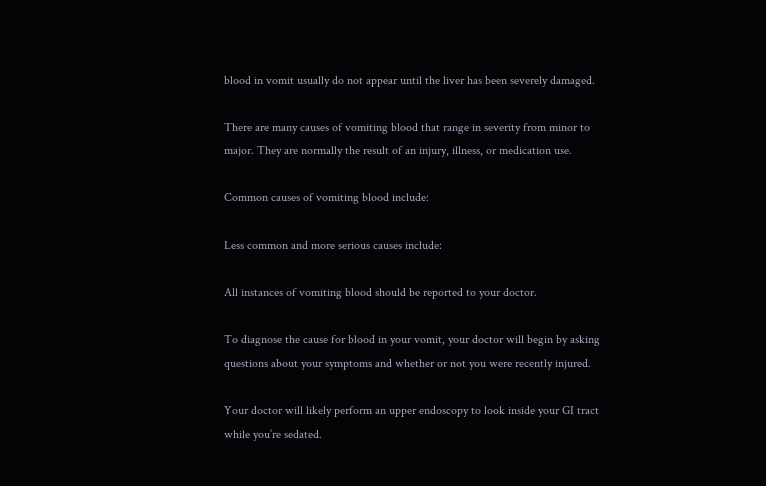blood in vomit usually do not appear until the liver has been severely damaged.

There are many causes of vomiting blood that range in severity from minor to major. They are normally the result of an injury, illness, or medication use.

Common causes of vomiting blood include:

Less common and more serious causes include:

All instances of vomiting blood should be reported to your doctor.

To diagnose the cause for blood in your vomit, your doctor will begin by asking questions about your symptoms and whether or not you were recently injured.

Your doctor will likely perform an upper endoscopy to look inside your GI tract while you’re sedated.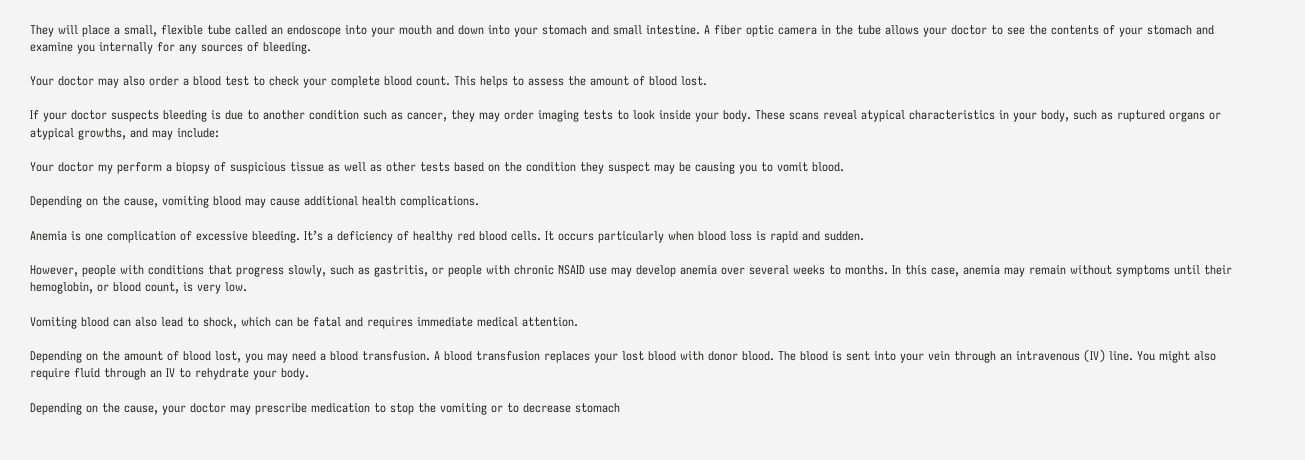They will place a small, flexible tube called an endoscope into your mouth and down into your stomach and small intestine. A fiber optic camera in the tube allows your doctor to see the contents of your stomach and examine you internally for any sources of bleeding.

Your doctor may also order a blood test to check your complete blood count. This helps to assess the amount of blood lost.

If your doctor suspects bleeding is due to another condition such as cancer, they may order imaging tests to look inside your body. These scans reveal atypical characteristics in your body, such as ruptured organs or atypical growths, and may include:

Your doctor my perform a biopsy of suspicious tissue as well as other tests based on the condition they suspect may be causing you to vomit blood.

Depending on the cause, vomiting blood may cause additional health complications.

Anemia is one complication of excessive bleeding. It’s a deficiency of healthy red blood cells. It occurs particularly when blood loss is rapid and sudden.

However, people with conditions that progress slowly, such as gastritis, or people with chronic NSAID use may develop anemia over several weeks to months. In this case, anemia may remain without symptoms until their hemoglobin, or blood count, is very low.

Vomiting blood can also lead to shock, which can be fatal and requires immediate medical attention.

Depending on the amount of blood lost, you may need a blood transfusion. A blood transfusion replaces your lost blood with donor blood. The blood is sent into your vein through an intravenous (IV) line. You might also require fluid through an IV to rehydrate your body.

Depending on the cause, your doctor may prescribe medication to stop the vomiting or to decrease stomach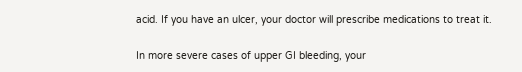acid. If you have an ulcer, your doctor will prescribe medications to treat it.

In more severe cases of upper GI bleeding, your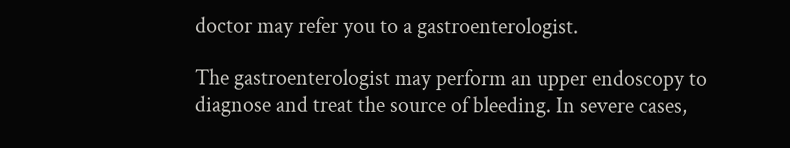doctor may refer you to a gastroenterologist.

The gastroenterologist may perform an upper endoscopy to diagnose and treat the source of bleeding. In severe cases,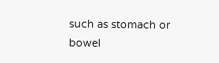such as stomach or bowel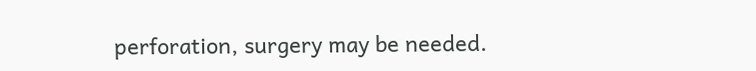perforation, surgery may be needed.